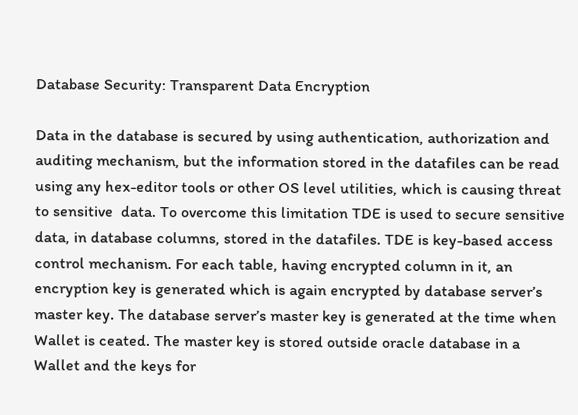Database Security: Transparent Data Encryption

Data in the database is secured by using authentication, authorization and auditing mechanism, but the information stored in the datafiles can be read using any hex-editor tools or other OS level utilities, which is causing threat to sensitive  data. To overcome this limitation TDE is used to secure sensitive data, in database columns, stored in the datafiles. TDE is key-based access control mechanism. For each table, having encrypted column in it, an encryption key is generated which is again encrypted by database server’s master key. The database server’s master key is generated at the time when Wallet is ceated. The master key is stored outside oracle database in a Wallet and the keys for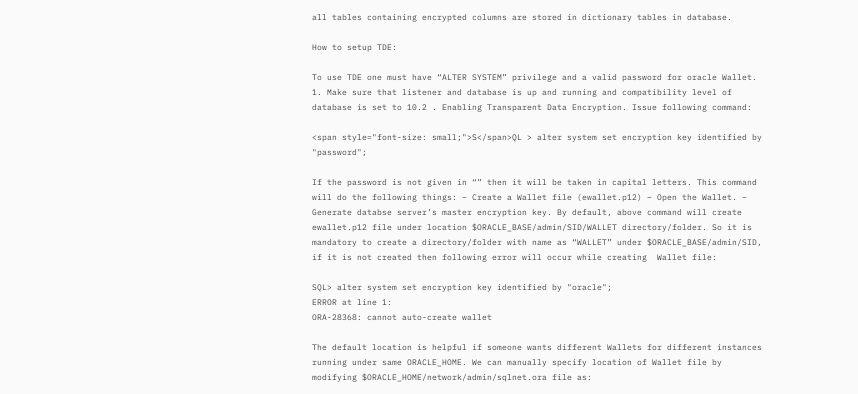all tables containing encrypted columns are stored in dictionary tables in database.

How to setup TDE:

To use TDE one must have “ALTER SYSTEM” privilege and a valid password for oracle Wallet. 1. Make sure that listener and database is up and running and compatibility level of database is set to 10.2 . Enabling Transparent Data Encryption. Issue following command:

<span style="font-size: small;">S</span>QL > alter system set encryption key identified by "password";

If the password is not given in “” then it will be taken in capital letters. This command will do the following things: – Create a Wallet file (ewallet.p12) – Open the Wallet. – Generate databse server’s master encryption key. By default, above command will create ewallet.p12 file under location $ORACLE_BASE/admin/SID/WALLET directory/folder. So it is mandatory to create a directory/folder with name as “WALLET” under $ORACLE_BASE/admin/SID, if it is not created then following error will occur while creating  Wallet file:

SQL> alter system set encryption key identified by "oracle";
ERROR at line 1:
ORA-28368: cannot auto-create wallet

The default location is helpful if someone wants different Wallets for different instances running under same ORACLE_HOME. We can manually specify location of Wallet file by modifying $ORACLE_HOME/network/admin/sqlnet.ora file as: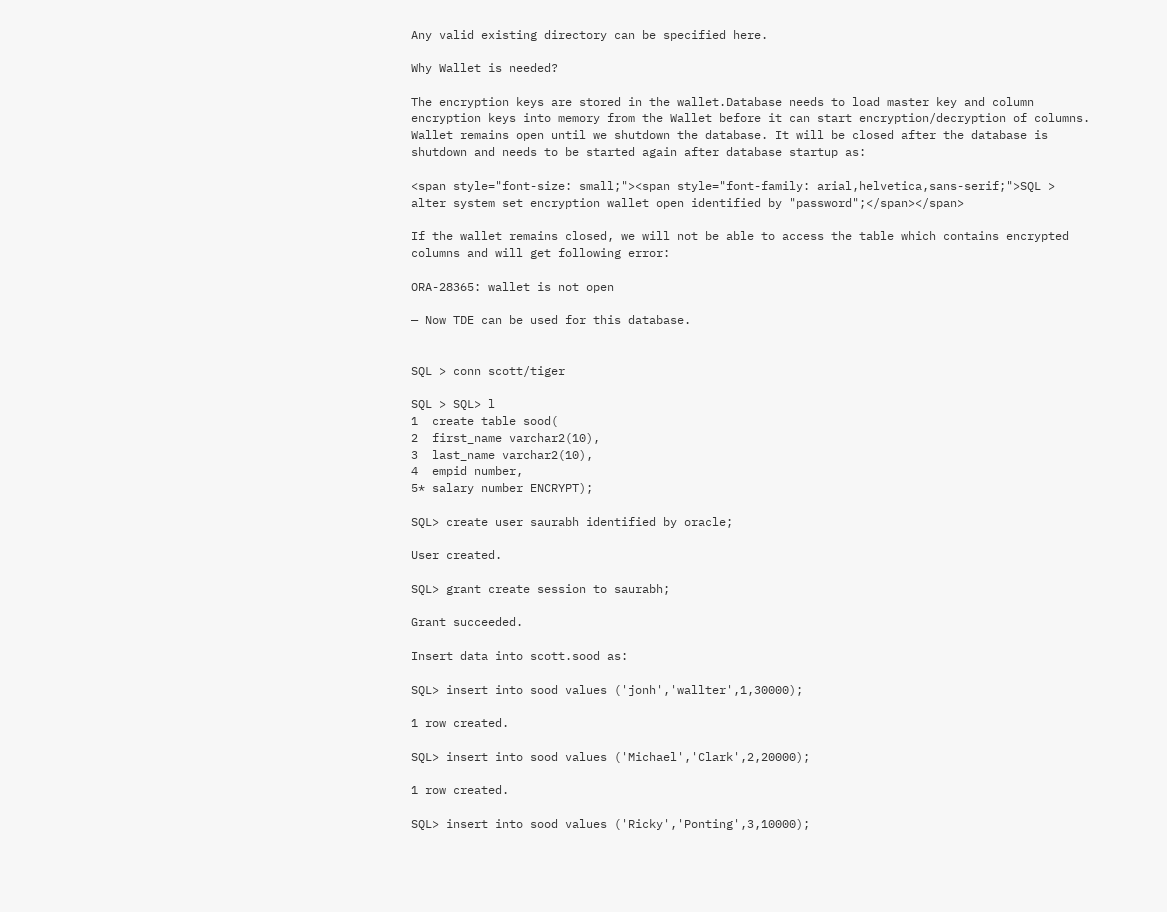Any valid existing directory can be specified here.

Why Wallet is needed?

The encryption keys are stored in the wallet.Database needs to load master key and column encryption keys into memory from the Wallet before it can start encryption/decryption of columns. Wallet remains open until we shutdown the database. It will be closed after the database is shutdown and needs to be started again after database startup as:

<span style="font-size: small;"><span style="font-family: arial,helvetica,sans-serif;">SQL > alter system set encryption wallet open identified by "password";</span></span>

If the wallet remains closed, we will not be able to access the table which contains encrypted columns and will get following error:

ORA-28365: wallet is not open

— Now TDE can be used for this database.


SQL > conn scott/tiger

SQL > SQL> l
1  create table sood(
2  first_name varchar2(10),
3  last_name varchar2(10),
4  empid number,
5* salary number ENCRYPT);

SQL> create user saurabh identified by oracle;

User created.

SQL> grant create session to saurabh;

Grant succeeded.

Insert data into scott.sood as:

SQL> insert into sood values ('jonh','wallter',1,30000);

1 row created.

SQL> insert into sood values ('Michael','Clark',2,20000);

1 row created.

SQL> insert into sood values ('Ricky','Ponting',3,10000);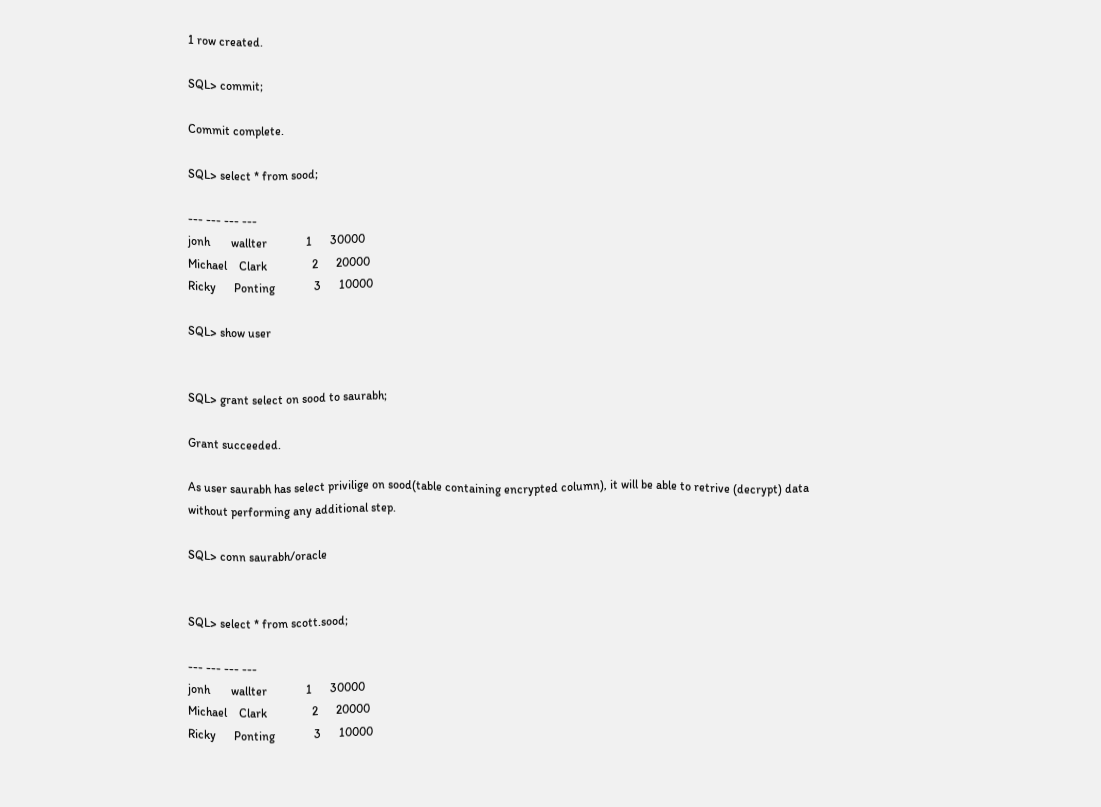1 row created.

SQL> commit;

Commit complete.

SQL> select * from sood;

--- --- --- ---
jonh       wallter             1      30000
Michael    Clark               2      20000
Ricky      Ponting             3      10000

SQL> show user


SQL> grant select on sood to saurabh;

Grant succeeded.

As user saurabh has select privilige on sood(table containing encrypted column), it will be able to retrive (decrypt) data without performing any additional step.

SQL> conn saurabh/oracle


SQL> select * from scott.sood;

--- --- --- ---
jonh       wallter             1      30000
Michael    Clark               2      20000
Ricky      Ponting             3      10000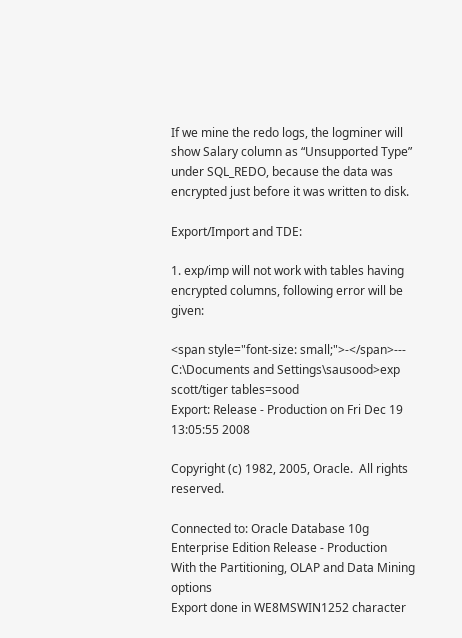If we mine the redo logs, the logminer will show Salary column as “Unsupported Type” under SQL_REDO, because the data was encrypted just before it was written to disk.

Export/Import and TDE:

1. exp/imp will not work with tables having encrypted columns, following error will be given:

<span style="font-size: small;">-</span>---
C:\Documents and Settings\sausood>exp scott/tiger tables=sood
Export: Release - Production on Fri Dec 19 13:05:55 2008

Copyright (c) 1982, 2005, Oracle.  All rights reserved.

Connected to: Oracle Database 10g Enterprise Edition Release - Production
With the Partitioning, OLAP and Data Mining options
Export done in WE8MSWIN1252 character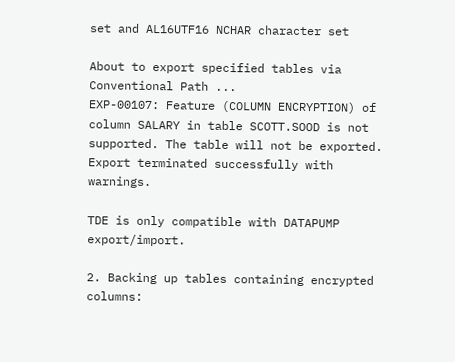set and AL16UTF16 NCHAR character set

About to export specified tables via Conventional Path ...
EXP-00107: Feature (COLUMN ENCRYPTION) of column SALARY in table SCOTT.SOOD is not supported. The table will not be exported.
Export terminated successfully with warnings.

TDE is only compatible with DATAPUMP export/import.

2. Backing up tables containing encrypted columns: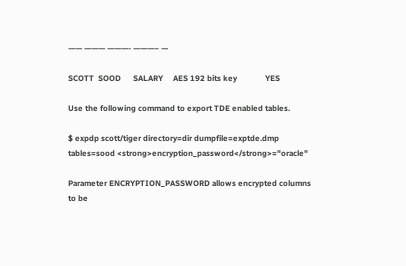—— ——— ———- ———– —

SCOTT  SOOD      SALARY     AES 192 bits key              YES

Use the following command to export TDE enabled tables.

$ expdp scott/tiger directory=dir dumpfile=exptde.dmp tables=sood <strong>encryption_password</strong>="oracle"

Parameter ENCRYPTION_PASSWORD allows encrypted columns to be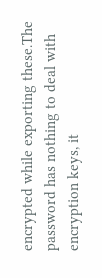encrypted while exporting these.The password has nothing to deal with encryption keys, it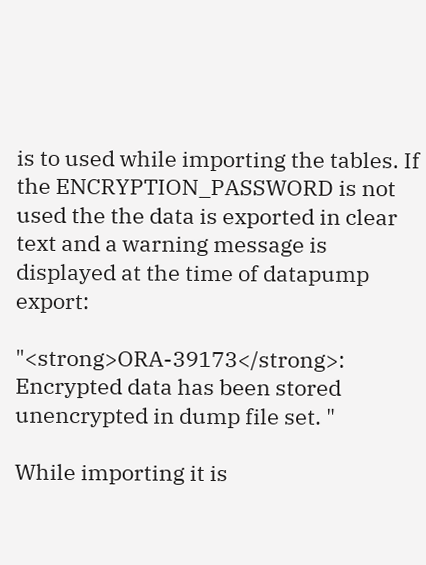is to used while importing the tables. If the ENCRYPTION_PASSWORD is not used the the data is exported in clear text and a warning message is displayed at the time of datapump export:

"<strong>ORA-39173</strong>: Encrypted data has been stored unencrypted in dump file set. "

While importing it is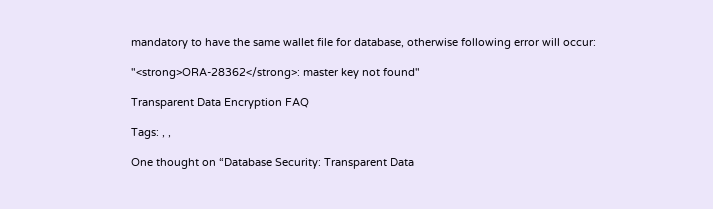mandatory to have the same wallet file for database, otherwise following error will occur:

"<strong>ORA-28362</strong>: master key not found"

Transparent Data Encryption FAQ

Tags: , ,

One thought on “Database Security: Transparent Data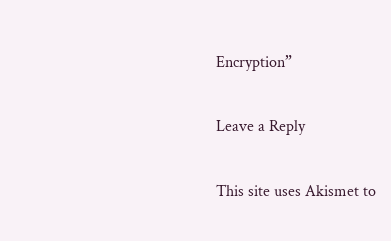Encryption”

Leave a Reply

This site uses Akismet to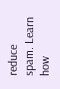reduce spam. Learn how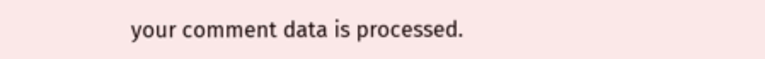your comment data is processed.